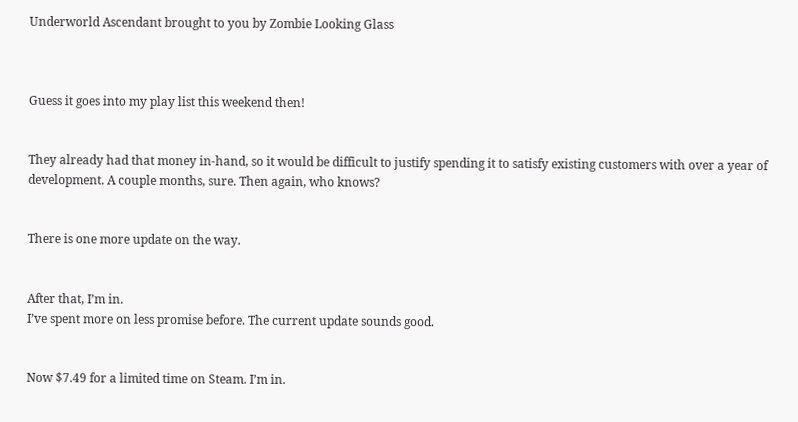Underworld Ascendant brought to you by Zombie Looking Glass



Guess it goes into my play list this weekend then!


They already had that money in-hand, so it would be difficult to justify spending it to satisfy existing customers with over a year of development. A couple months, sure. Then again, who knows?


There is one more update on the way.


After that, I’m in.
I’ve spent more on less promise before. The current update sounds good.


Now $7.49 for a limited time on Steam. I’m in.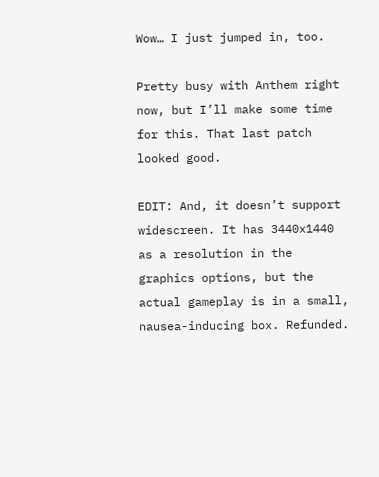Wow… I just jumped in, too.

Pretty busy with Anthem right now, but I’ll make some time for this. That last patch looked good.

EDIT: And, it doesn’t support widescreen. It has 3440x1440 as a resolution in the graphics options, but the actual gameplay is in a small, nausea-inducing box. Refunded.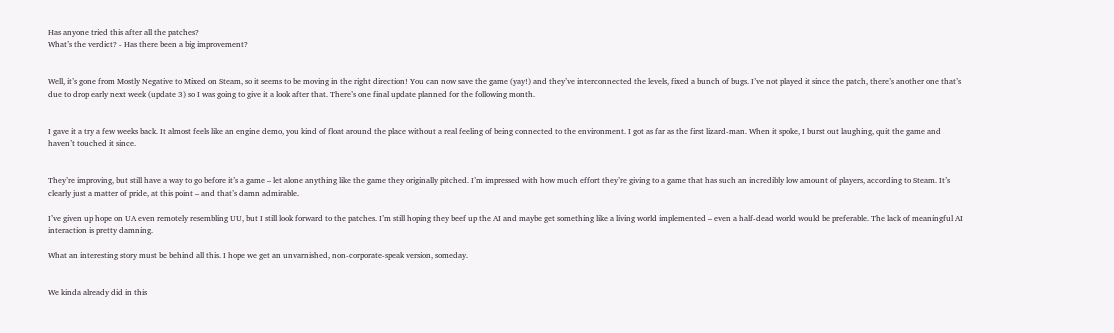Has anyone tried this after all the patches?
What’s the verdict? - Has there been a big improvement?


Well, it’s gone from Mostly Negative to Mixed on Steam, so it seems to be moving in the right direction! You can now save the game (yay!) and they’ve interconnected the levels, fixed a bunch of bugs. I’ve not played it since the patch, there’s another one that’s due to drop early next week (update 3) so I was going to give it a look after that. There’s one final update planned for the following month.


I gave it a try a few weeks back. It almost feels like an engine demo, you kind of float around the place without a real feeling of being connected to the environment. I got as far as the first lizard-man. When it spoke, I burst out laughing, quit the game and haven’t touched it since.


They’re improving, but still have a way to go before it’s a game – let alone anything like the game they originally pitched. I’m impressed with how much effort they’re giving to a game that has such an incredibly low amount of players, according to Steam. It’s clearly just a matter of pride, at this point – and that’s damn admirable.

I’ve given up hope on UA even remotely resembling UU, but I still look forward to the patches. I’m still hoping they beef up the AI and maybe get something like a living world implemented – even a half-dead world would be preferable. The lack of meaningful AI interaction is pretty damning.

What an interesting story must be behind all this. I hope we get an unvarnished, non-corporate-speak version, someday.


We kinda already did in this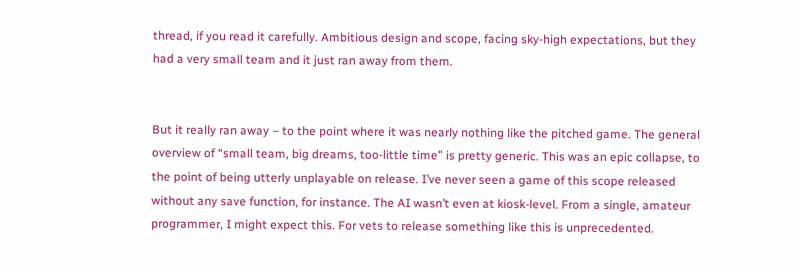thread, if you read it carefully. Ambitious design and scope, facing sky-high expectations, but they had a very small team and it just ran away from them.


But it really ran away – to the point where it was nearly nothing like the pitched game. The general overview of “small team, big dreams, too-little time” is pretty generic. This was an epic collapse, to the point of being utterly unplayable on release. I’ve never seen a game of this scope released without any save function, for instance. The AI wasn’t even at kiosk-level. From a single, amateur programmer, I might expect this. For vets to release something like this is unprecedented.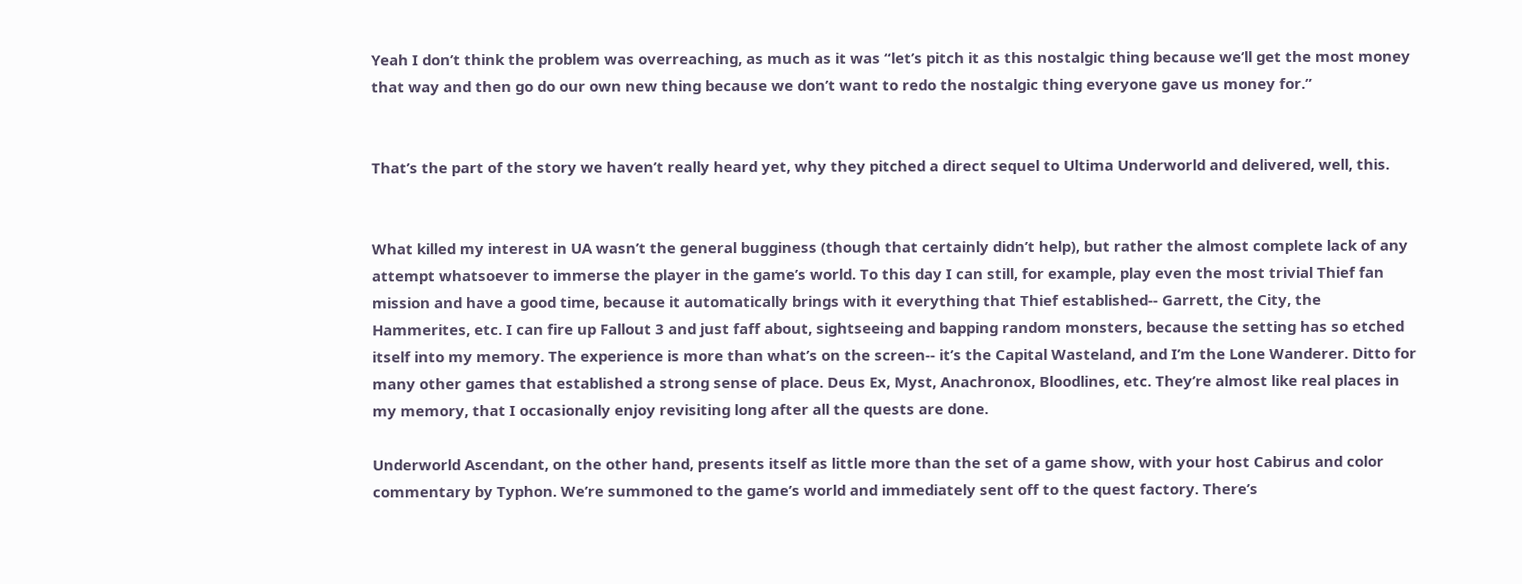Yeah I don’t think the problem was overreaching, as much as it was “let’s pitch it as this nostalgic thing because we’ll get the most money that way and then go do our own new thing because we don’t want to redo the nostalgic thing everyone gave us money for.”


That’s the part of the story we haven’t really heard yet, why they pitched a direct sequel to Ultima Underworld and delivered, well, this.


What killed my interest in UA wasn’t the general bugginess (though that certainly didn’t help), but rather the almost complete lack of any attempt whatsoever to immerse the player in the game’s world. To this day I can still, for example, play even the most trivial Thief fan mission and have a good time, because it automatically brings with it everything that Thief established-- Garrett, the City, the Hammerites, etc. I can fire up Fallout 3 and just faff about, sightseeing and bapping random monsters, because the setting has so etched itself into my memory. The experience is more than what’s on the screen-- it’s the Capital Wasteland, and I’m the Lone Wanderer. Ditto for many other games that established a strong sense of place. Deus Ex, Myst, Anachronox, Bloodlines, etc. They’re almost like real places in my memory, that I occasionally enjoy revisiting long after all the quests are done.

Underworld Ascendant, on the other hand, presents itself as little more than the set of a game show, with your host Cabirus and color commentary by Typhon. We’re summoned to the game’s world and immediately sent off to the quest factory. There’s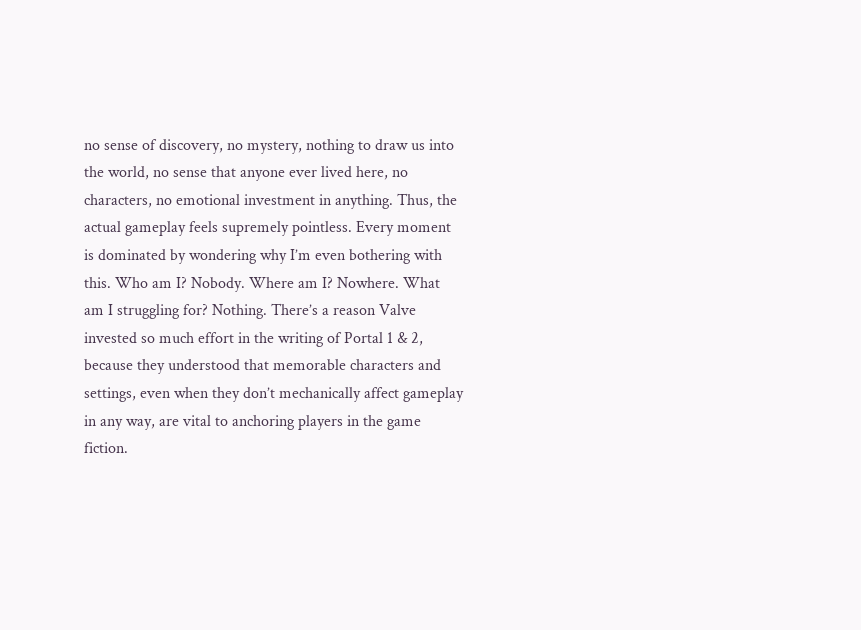no sense of discovery, no mystery, nothing to draw us into the world, no sense that anyone ever lived here, no characters, no emotional investment in anything. Thus, the actual gameplay feels supremely pointless. Every moment is dominated by wondering why I’m even bothering with this. Who am I? Nobody. Where am I? Nowhere. What am I struggling for? Nothing. There’s a reason Valve invested so much effort in the writing of Portal 1 & 2, because they understood that memorable characters and settings, even when they don’t mechanically affect gameplay in any way, are vital to anchoring players in the game fiction.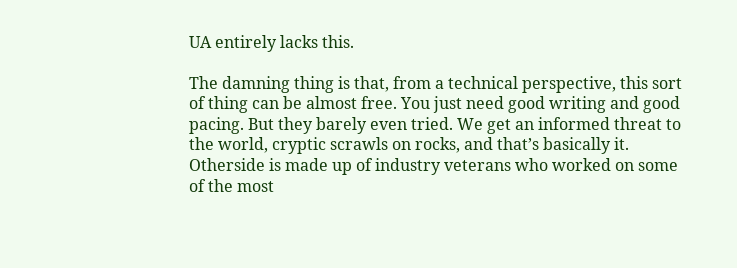UA entirely lacks this.

The damning thing is that, from a technical perspective, this sort of thing can be almost free. You just need good writing and good pacing. But they barely even tried. We get an informed threat to the world, cryptic scrawls on rocks, and that’s basically it. Otherside is made up of industry veterans who worked on some of the most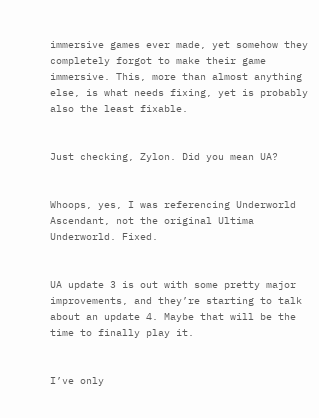immersive games ever made, yet somehow they completely forgot to make their game immersive. This, more than almost anything else, is what needs fixing, yet is probably also the least fixable.


Just checking, Zylon. Did you mean UA?


Whoops, yes, I was referencing Underworld Ascendant, not the original Ultima Underworld. Fixed.


UA update 3 is out with some pretty major improvements, and they’re starting to talk about an update 4. Maybe that will be the time to finally play it.


I’ve only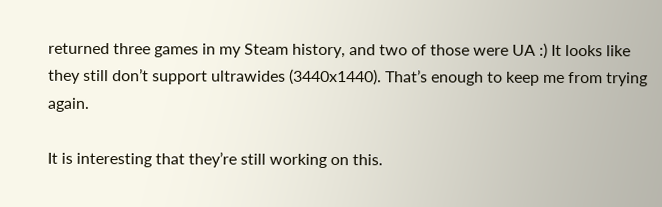returned three games in my Steam history, and two of those were UA :) It looks like they still don’t support ultrawides (3440x1440). That’s enough to keep me from trying again.

It is interesting that they’re still working on this.